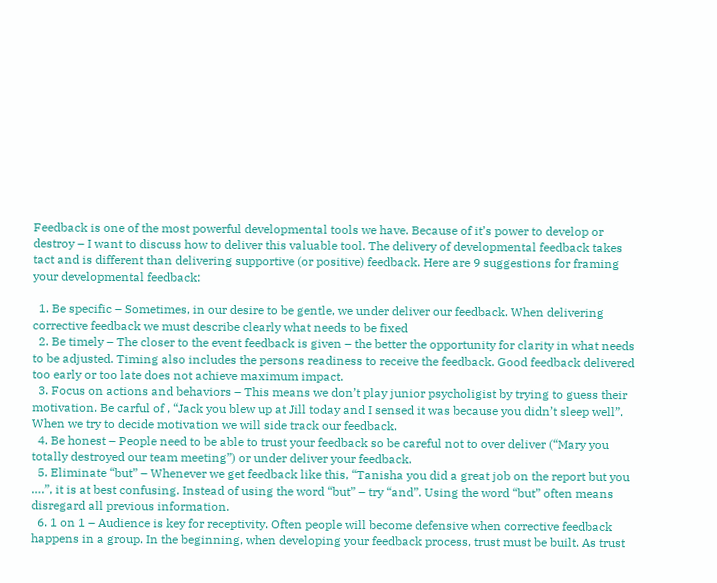Feedback is one of the most powerful developmental tools we have. Because of it’s power to develop or destroy – I want to discuss how to deliver this valuable tool. The delivery of developmental feedback takes tact and is different than delivering supportive (or positive) feedback. Here are 9 suggestions for framing your developmental feedback:

  1. Be specific – Sometimes, in our desire to be gentle, we under deliver our feedback. When delivering corrective feedback we must describe clearly what needs to be fixed
  2. Be timely – The closer to the event feedback is given – the better the opportunity for clarity in what needs to be adjusted. Timing also includes the persons readiness to receive the feedback. Good feedback delivered too early or too late does not achieve maximum impact.
  3. Focus on actions and behaviors – This means we don’t play junior psycholigist by trying to guess their motivation. Be carful of , “Jack you blew up at Jill today and I sensed it was because you didn’t sleep well”. When we try to decide motivation we will side track our feedback.
  4. Be honest – People need to be able to trust your feedback so be careful not to over deliver (“Mary you totally destroyed our team meeting”) or under deliver your feedback.
  5. Eliminate “but” – Whenever we get feedback like this, “Tanisha you did a great job on the report but you ….”, it is at best confusing. Instead of using the word “but” – try “and”. Using the word “but” often means disregard all previous information.
  6. 1 on 1 – Audience is key for receptivity. Often people will become defensive when corrective feedback happens in a group. In the beginning, when developing your feedback process, trust must be built. As trust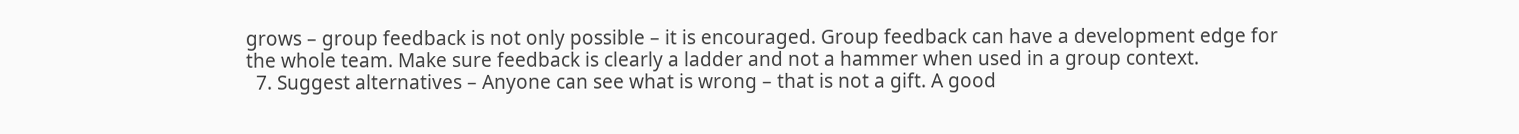grows – group feedback is not only possible – it is encouraged. Group feedback can have a development edge for the whole team. Make sure feedback is clearly a ladder and not a hammer when used in a group context.
  7. Suggest alternatives – Anyone can see what is wrong – that is not a gift. A good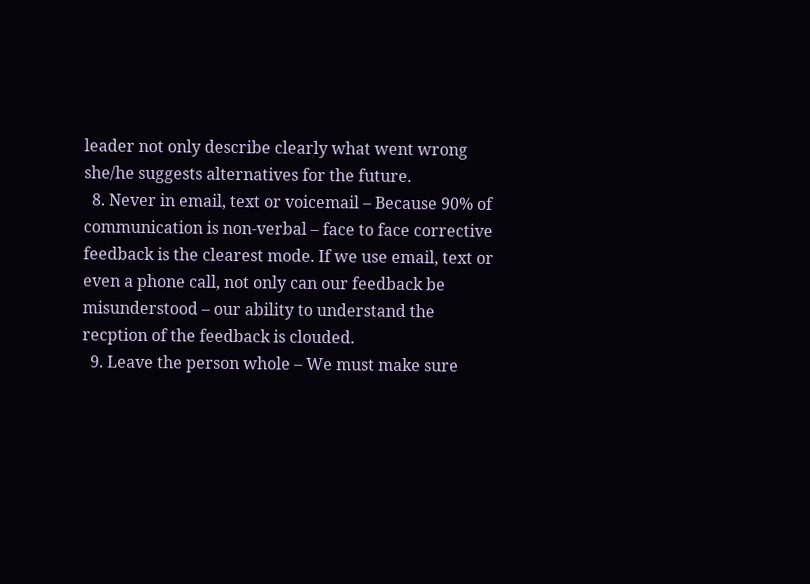leader not only describe clearly what went wrong she/he suggests alternatives for the future.
  8. Never in email, text or voicemail – Because 90% of communication is non-verbal – face to face corrective feedback is the clearest mode. If we use email, text or even a phone call, not only can our feedback be misunderstood – our ability to understand the recption of the feedback is clouded.
  9. Leave the person whole – We must make sure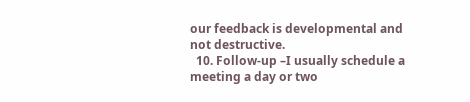our feedback is developmental and not destructive.
  10. Follow-up –I usually schedule a meeting a day or two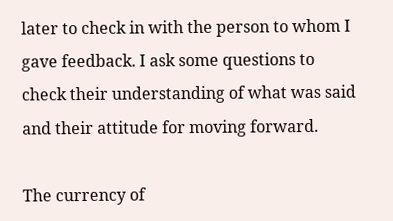later to check in with the person to whom I gave feedback. I ask some questions to check their understanding of what was said and their attitude for moving forward.

The currency of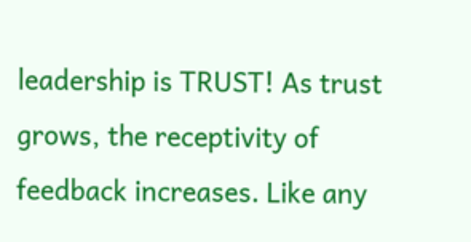leadership is TRUST! As trust grows, the receptivity of feedback increases. Like any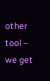other tool – we get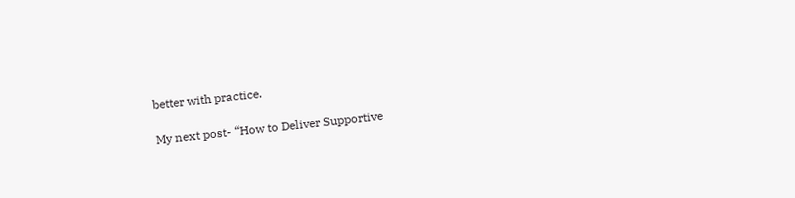better with practice.

My next post- “How to Deliver Supportive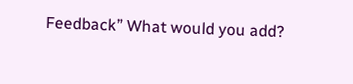Feedback” What would you add?